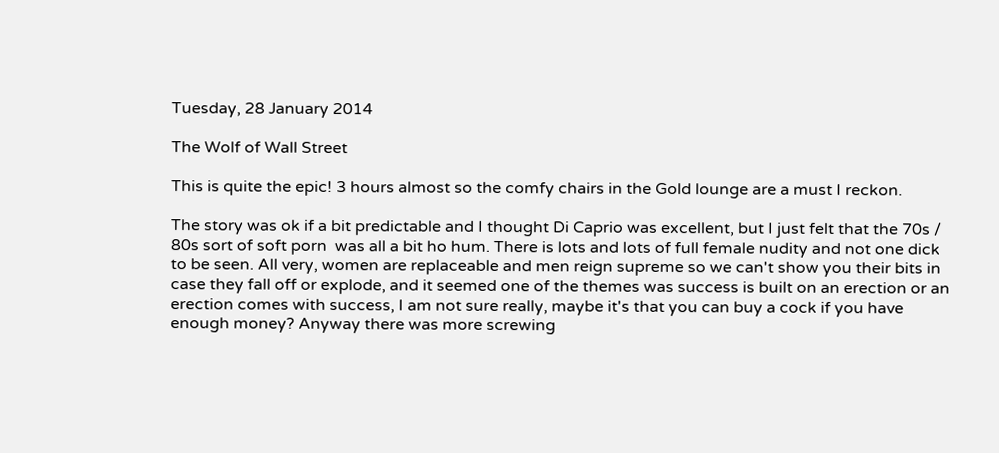Tuesday, 28 January 2014

The Wolf of Wall Street

This is quite the epic! 3 hours almost so the comfy chairs in the Gold lounge are a must I reckon.

The story was ok if a bit predictable and I thought Di Caprio was excellent, but I just felt that the 70s / 80s sort of soft porn  was all a bit ho hum. There is lots and lots of full female nudity and not one dick to be seen. All very, women are replaceable and men reign supreme so we can't show you their bits in case they fall off or explode, and it seemed one of the themes was success is built on an erection or an erection comes with success, I am not sure really, maybe it's that you can buy a cock if you have enough money? Anyway there was more screwing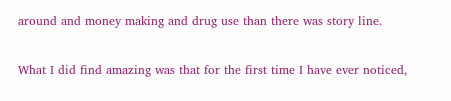around and money making and drug use than there was story line.

What I did find amazing was that for the first time I have ever noticed,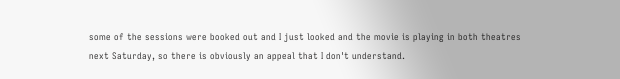some of the sessions were booked out and I just looked and the movie is playing in both theatres next Saturday, so there is obviously an appeal that I don't understand.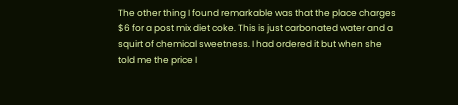The other thing I found remarkable was that the place charges $6 for a post mix diet coke. This is just carbonated water and a squirt of chemical sweetness. I had ordered it but when she told me the price I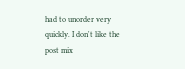had to unorder very quickly. I don't like the post mix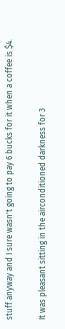stuff anyway and I sure wasn't going to pay 6 bucks for it when a coffee is $4.

It was pleasant sitting in the airconditioned darkness for 3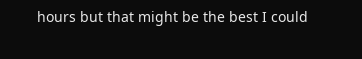hours but that might be the best I could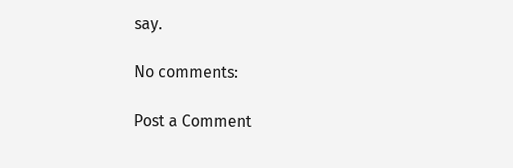say.

No comments:

Post a Comment